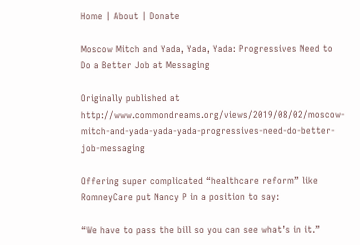Home | About | Donate

Moscow Mitch and Yada, Yada, Yada: Progressives Need to Do a Better Job at Messaging

Originally published at http://www.commondreams.org/views/2019/08/02/moscow-mitch-and-yada-yada-yada-progressives-need-do-better-job-messaging

Offering super complicated “healthcare reform” like RomneyCare put Nancy P in a position to say:

“We have to pass the bill so you can see what’s in it.”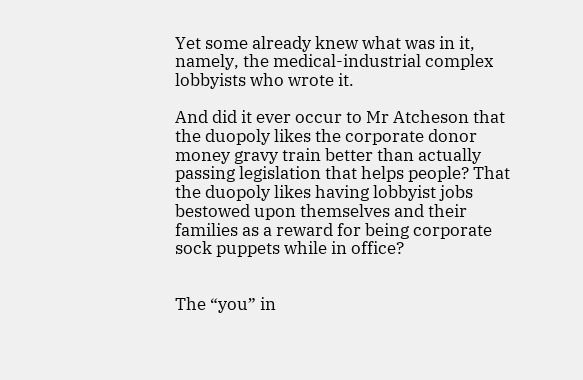Yet some already knew what was in it, namely, the medical-industrial complex lobbyists who wrote it.

And did it ever occur to Mr Atcheson that the duopoly likes the corporate donor money gravy train better than actually passing legislation that helps people? That the duopoly likes having lobbyist jobs bestowed upon themselves and their families as a reward for being corporate sock puppets while in office?


The “you” in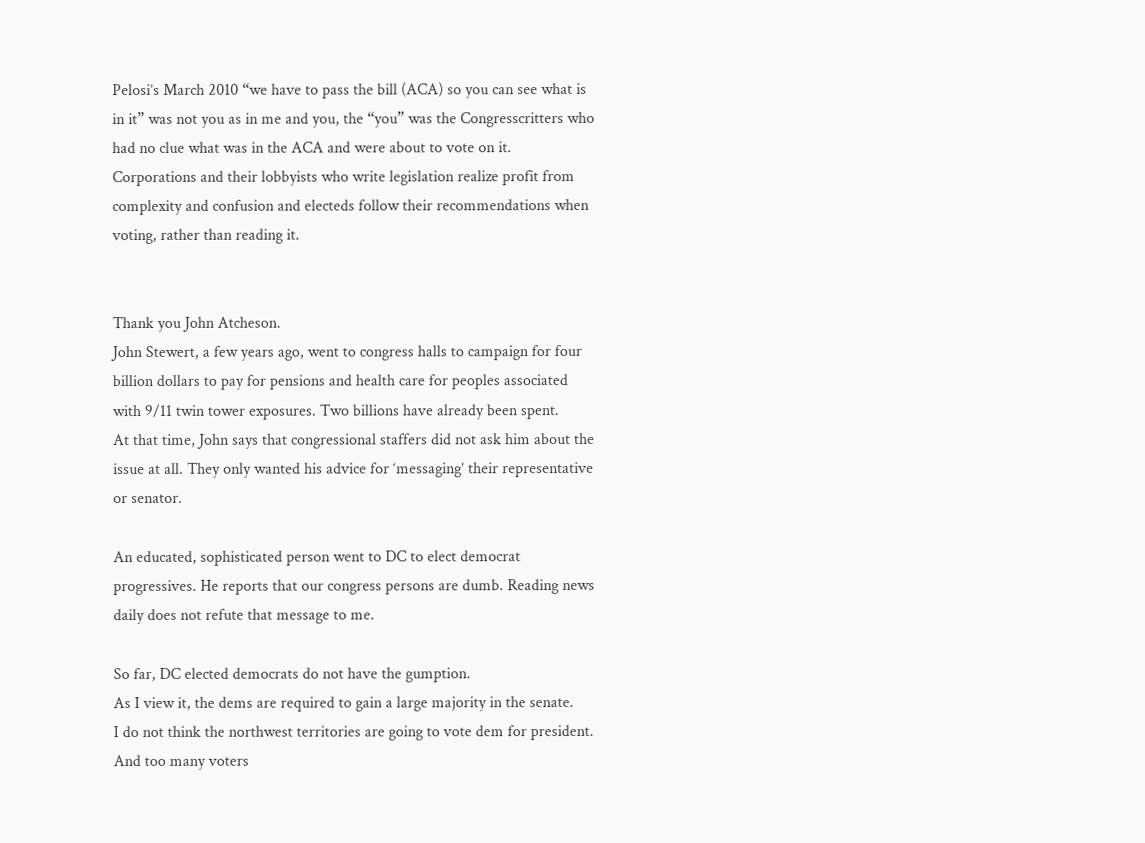Pelosi’s March 2010 “we have to pass the bill (ACA) so you can see what is in it” was not you as in me and you, the “you” was the Congresscritters who had no clue what was in the ACA and were about to vote on it. Corporations and their lobbyists who write legislation realize profit from complexity and confusion and electeds follow their recommendations when voting, rather than reading it.


Thank you John Atcheson.
John Stewert, a few years ago, went to congress halls to campaign for four billion dollars to pay for pensions and health care for peoples associated with 9/11 twin tower exposures. Two billions have already been spent.
At that time, John says that congressional staffers did not ask him about the issue at all. They only wanted his advice for ‘messaging’ their representative or senator.

An educated, sophisticated person went to DC to elect democrat progressives. He reports that our congress persons are dumb. Reading news daily does not refute that message to me.

So far, DC elected democrats do not have the gumption.
As I view it, the dems are required to gain a large majority in the senate.
I do not think the northwest territories are going to vote dem for president. And too many voters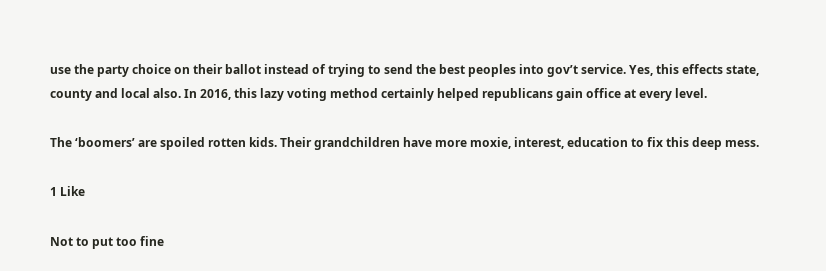use the party choice on their ballot instead of trying to send the best peoples into gov’t service. Yes, this effects state, county and local also. In 2016, this lazy voting method certainly helped republicans gain office at every level.

The ‘boomers’ are spoiled rotten kids. Their grandchildren have more moxie, interest, education to fix this deep mess.

1 Like

Not to put too fine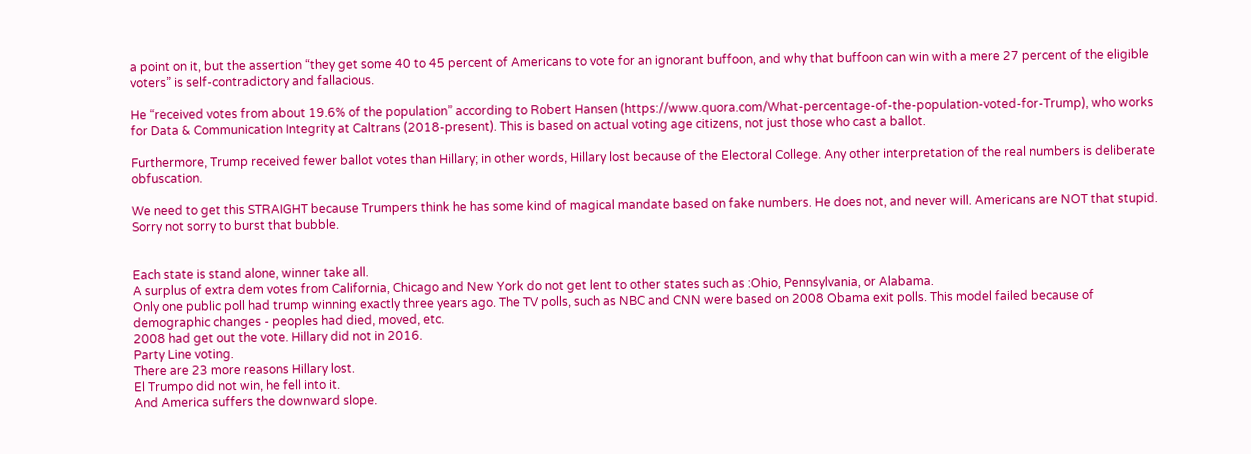a point on it, but the assertion “they get some 40 to 45 percent of Americans to vote for an ignorant buffoon, and why that buffoon can win with a mere 27 percent of the eligible voters” is self-contradictory and fallacious.

He “received votes from about 19.6% of the population” according to Robert Hansen (https://www.quora.com/What-percentage-of-the-population-voted-for-Trump), who works for Data & Communication Integrity at Caltrans (2018-present). This is based on actual voting age citizens, not just those who cast a ballot.

Furthermore, Trump received fewer ballot votes than Hillary; in other words, Hillary lost because of the Electoral College. Any other interpretation of the real numbers is deliberate obfuscation.

We need to get this STRAIGHT because Trumpers think he has some kind of magical mandate based on fake numbers. He does not, and never will. Americans are NOT that stupid. Sorry not sorry to burst that bubble.


Each state is stand alone, winner take all.
A surplus of extra dem votes from California, Chicago and New York do not get lent to other states such as :Ohio, Pennsylvania, or Alabama.
Only one public poll had trump winning exactly three years ago. The TV polls, such as NBC and CNN were based on 2008 Obama exit polls. This model failed because of demographic changes - peoples had died, moved, etc.
2008 had get out the vote. Hillary did not in 2016.
Party Line voting.
There are 23 more reasons Hillary lost.
El Trumpo did not win, he fell into it.
And America suffers the downward slope.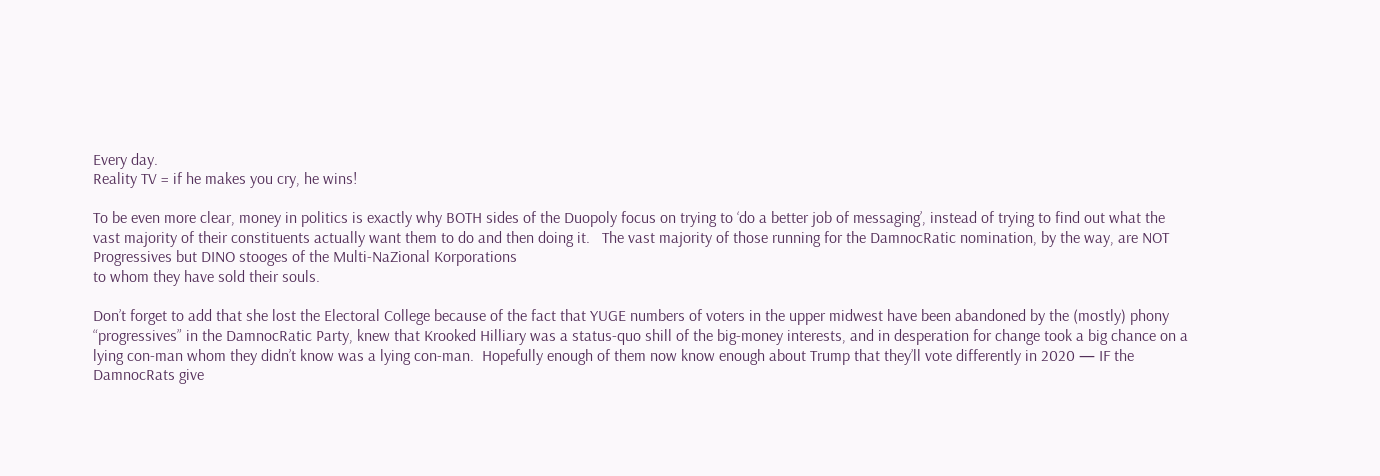Every day.
Reality TV = if he makes you cry, he wins!

To be even more clear, money in politics is exactly why BOTH sides of the Duopoly focus on trying to ‘do a better job of messaging’, instead of trying to find out what the vast majority of their constituents actually want them to do and then doing it.   The vast majority of those running for the DamnocRatic nomination, by the way, are NOT Progressives but DINO stooges of the Multi-NaZional Korporations
to whom they have sold their souls.

Don’t forget to add that she lost the Electoral College because of the fact that YUGE numbers of voters in the upper midwest have been abandoned by the (mostly) phony “progressives” in the DamnocRatic Party, knew that Krooked Hilliary was a status-quo shill of the big-money interests, and in desperation for change took a big chance on a lying con-man whom they didn’t know was a lying con-man.  Hopefully enough of them now know enough about Trump that they’ll vote differently in 2020 — IF the DamnocRats give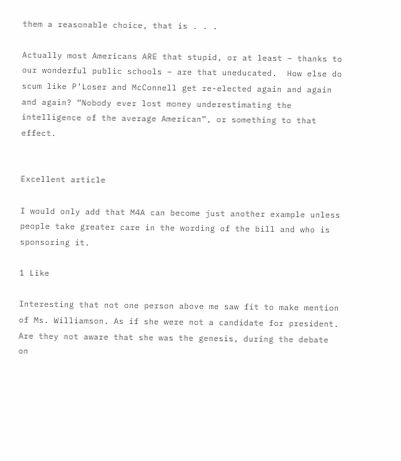them a reasonable choice, that is . . .

Actually most Americans ARE that stupid, or at least – thanks to our wonderful public schools – are that uneducated.  How else do scum like P’Loser and McConnell get re-elected again and again and again? “Nobody ever lost money underestimating the intelligence of the average American”, or something to that effect.


Excellent article

I would only add that M4A can become just another example unless people take greater care in the wording of the bill and who is sponsoring it.

1 Like

Interesting that not one person above me saw fit to make mention of Ms. Williamson. As if she were not a candidate for president. Are they not aware that she was the genesis, during the debate on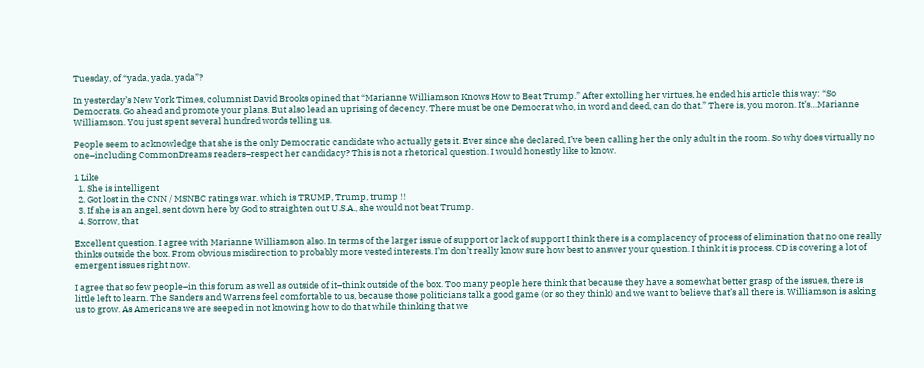Tuesday, of “yada, yada, yada”?

In yesterday’s New York Times, columnist David Brooks opined that “Marianne Williamson Knows How to Beat Trump.” After extolling her virtues, he ended his article this way: “So Democrats. Go ahead and promote your plans. But also lead an uprising of decency. There must be one Democrat who, in word and deed, can do that.” There is, you moron. It’s…Marianne Williamson. You just spent several hundred words telling us.

People seem to acknowledge that she is the only Democratic candidate who actually gets it. Ever since she declared, I’ve been calling her the only adult in the room. So why does virtually no one–including CommonDreams readers–respect her candidacy? This is not a rhetorical question. I would honestly like to know.

1 Like
  1. She is intelligent
  2. Got lost in the CNN / MSNBC ratings war. which is TRUMP, Trump, trump !!
  3. If she is an angel, sent down here by God to straighten out U.S.A., she would not beat Trump.
  4. Sorrow, that

Excellent question. I agree with Marianne Williamson also. In terms of the larger issue of support or lack of support I think there is a complacency of process of elimination that no one really thinks outside the box. From obvious misdirection to probably more vested interests. I’m don’t really know sure how best to answer your question. I think it is process. CD is covering a lot of emergent issues right now.

I agree that so few people–in this forum as well as outside of it–think outside of the box. Too many people here think that because they have a somewhat better grasp of the issues, there is little left to learn. The Sanders and Warrens feel comfortable to us, because those politicians talk a good game (or so they think) and we want to believe that’s all there is. Williamson is asking us to grow. As Americans we are seeped in not knowing how to do that while thinking that we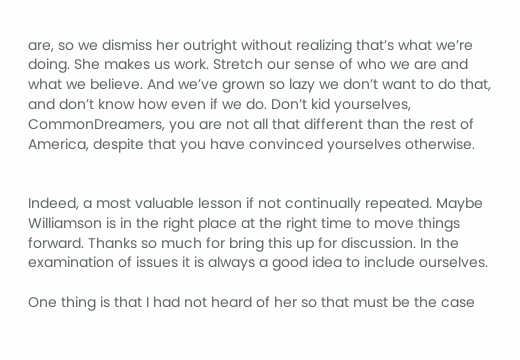are, so we dismiss her outright without realizing that’s what we’re doing. She makes us work. Stretch our sense of who we are and what we believe. And we’ve grown so lazy we don’t want to do that, and don’t know how even if we do. Don’t kid yourselves, CommonDreamers, you are not all that different than the rest of America, despite that you have convinced yourselves otherwise.


Indeed, a most valuable lesson if not continually repeated. Maybe Williamson is in the right place at the right time to move things forward. Thanks so much for bring this up for discussion. In the examination of issues it is always a good idea to include ourselves.

One thing is that I had not heard of her so that must be the case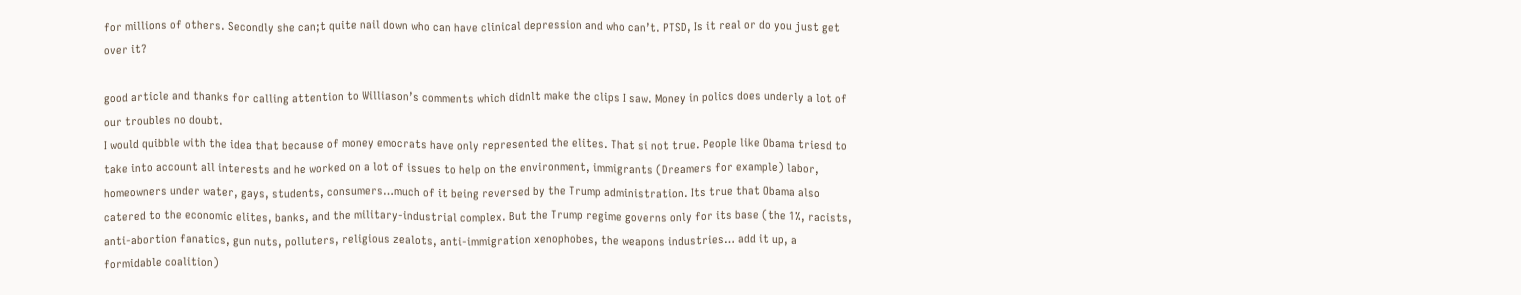for millions of others. Secondly she can;t quite nail down who can have clinical depression and who can’t. PTSD, Is it real or do you just get over it?

good article and thanks for calling attention to Williason’s comments which didnlt make the clips I saw. Money in polics does underly a lot of our troubles no doubt.
I would quibble with the idea that because of money emocrats have only represented the elites. That si not true. People like Obama triesd to take into account all interests and he worked on a lot of issues to help on the environment, immigrants (Dreamers for example) labor, homeowners under water, gays, students, consumers…much of it being reversed by the Trump administration. Its true that Obama also catered to the economic elites, banks, and the military-industrial complex. But the Trump regime governs only for its base (the 1%, racists, anti-abortion fanatics, gun nuts, polluters, religious zealots, anti-immigration xenophobes, the weapons industries… add it up, a formidable coalition)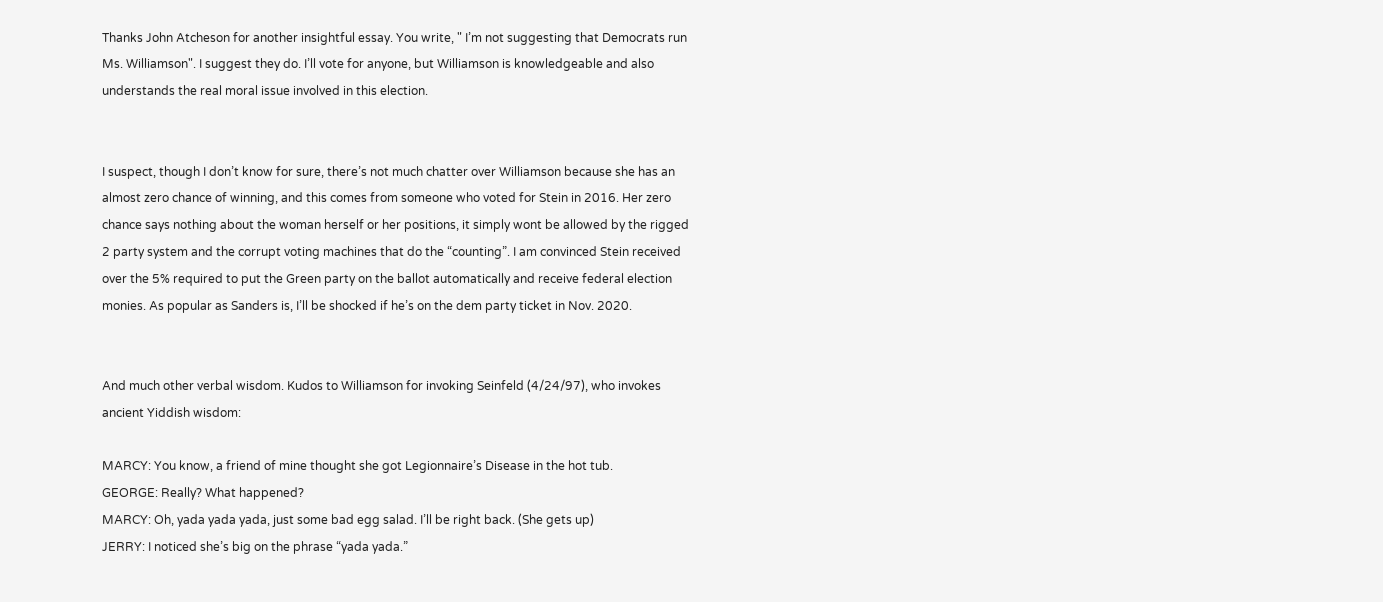Thanks John Atcheson for another insightful essay. You write, " I’m not suggesting that Democrats run Ms. Williamson". I suggest they do. I’ll vote for anyone, but Williamson is knowledgeable and also understands the real moral issue involved in this election.


I suspect, though I don’t know for sure, there’s not much chatter over Williamson because she has an almost zero chance of winning, and this comes from someone who voted for Stein in 2016. Her zero chance says nothing about the woman herself or her positions, it simply wont be allowed by the rigged 2 party system and the corrupt voting machines that do the “counting”. I am convinced Stein received over the 5% required to put the Green party on the ballot automatically and receive federal election monies. As popular as Sanders is, I’ll be shocked if he’s on the dem party ticket in Nov. 2020.


And much other verbal wisdom. Kudos to Williamson for invoking Seinfeld (4/24/97), who invokes ancient Yiddish wisdom:

MARCY: You know, a friend of mine thought she got Legionnaire’s Disease in the hot tub.
GEORGE: Really? What happened?
MARCY: Oh, yada yada yada, just some bad egg salad. I’ll be right back. (She gets up)
JERRY: I noticed she’s big on the phrase “yada yada.”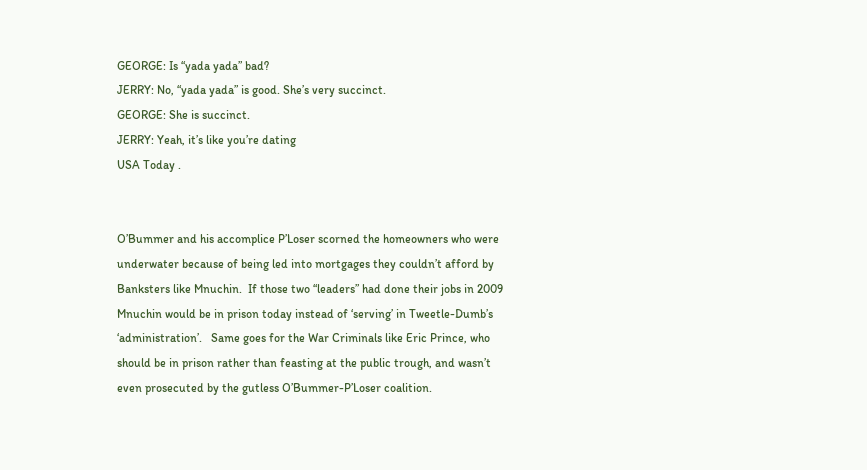GEORGE: Is “yada yada” bad?
JERRY: No, “yada yada” is good. She’s very succinct.
GEORGE: She is succinct.
JERRY: Yeah, it’s like you’re dating
USA Today .


O’Bummer and his accomplice P’Loser scorned the homeowners who were underwater because of being led into mortgages they couldn’t afford by Banksters like Mnuchin.  If those two “leaders” had done their jobs in 2009 Mnuchin would be in prison today instead of ‘serving’ in Tweetle-Dumb’s ‘administration’.   Same goes for the War Criminals like Eric Prince, who should be in prison rather than feasting at the public trough, and wasn’t even prosecuted by the gutless O’Bummer-P’Loser coalition.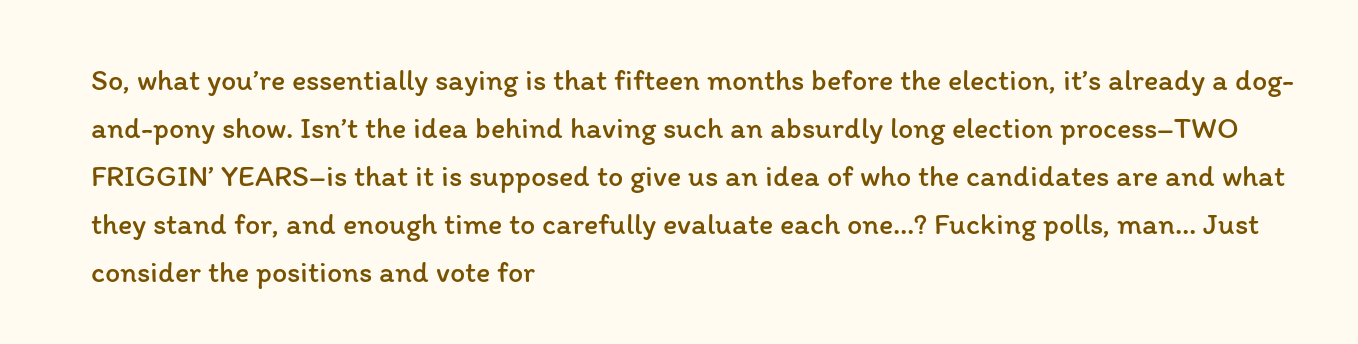So, what you’re essentially saying is that fifteen months before the election, it’s already a dog-and-pony show. Isn’t the idea behind having such an absurdly long election process–TWO FRIGGIN’ YEARS–is that it is supposed to give us an idea of who the candidates are and what they stand for, and enough time to carefully evaluate each one…? Fucking polls, man… Just consider the positions and vote for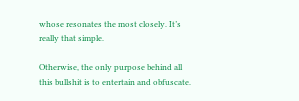whose resonates the most closely. It’s really that simple.

Otherwise, the only purpose behind all this bullshit is to entertain and obfuscate.